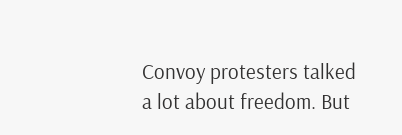Convoy protesters talked a lot about freedom. But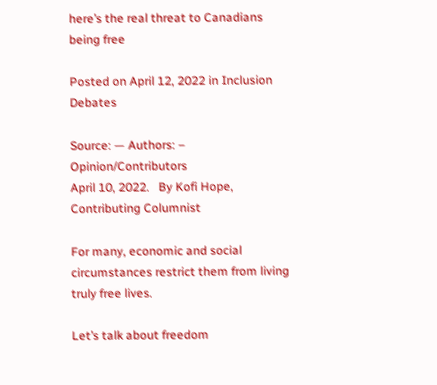here’s the real threat to Canadians being free

Posted on April 12, 2022 in Inclusion Debates

Source: — Authors: – Opinion/Contributors
April 10, 2022.   By Kofi Hope, Contributing Columnist

For many, economic and social circumstances restrict them from living truly free lives.

Let’s talk about freedom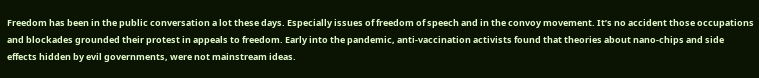Freedom has been in the public conversation a lot these days. Especially issues of freedom of speech and in the convoy movement. It’s no accident those occupations and blockades grounded their protest in appeals to freedom. Early into the pandemic, anti-vaccination activists found that theories about nano-chips and side effects hidden by evil governments, were not mainstream ideas.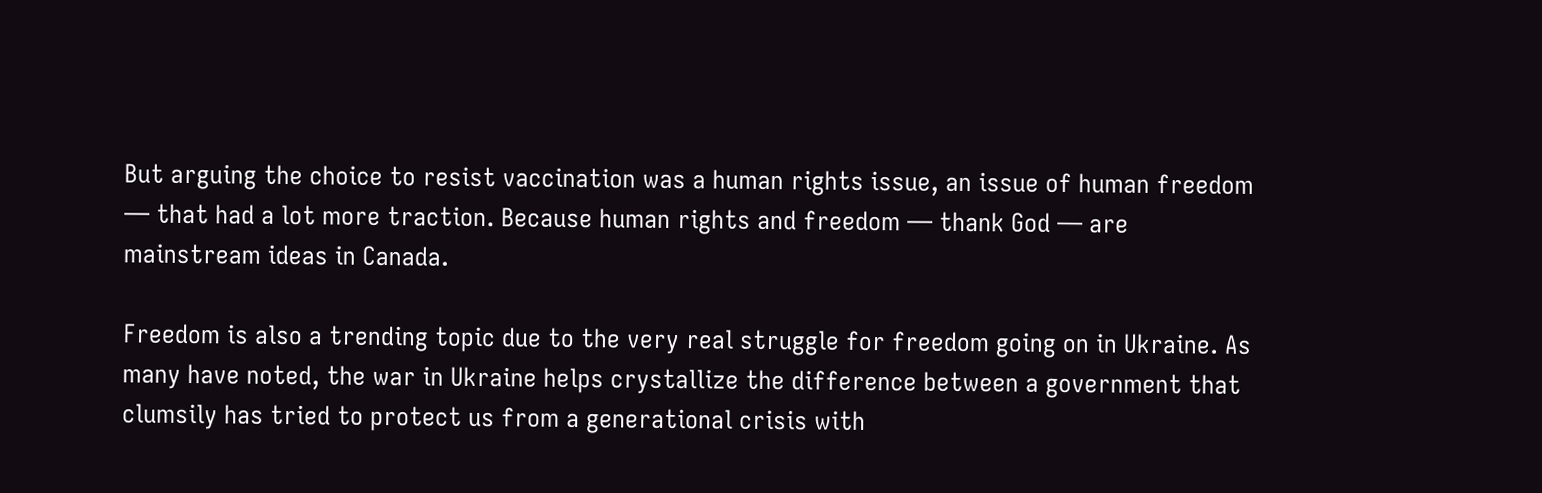But arguing the choice to resist vaccination was a human rights issue, an issue of human freedom — that had a lot more traction. Because human rights and freedom — thank God — are mainstream ideas in Canada.

Freedom is also a trending topic due to the very real struggle for freedom going on in Ukraine. As many have noted, the war in Ukraine helps crystallize the difference between a government that clumsily has tried to protect us from a generational crisis with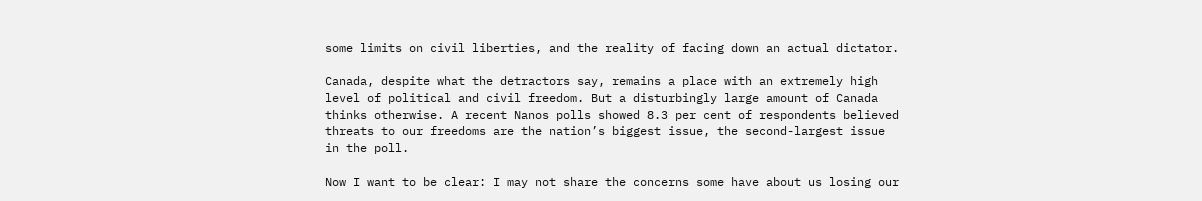some limits on civil liberties, and the reality of facing down an actual dictator.

Canada, despite what the detractors say, remains a place with an extremely high level of political and civil freedom. But a disturbingly large amount of Canada thinks otherwise. A recent Nanos polls showed 8.3 per cent of respondents believed threats to our freedoms are the nation’s biggest issue, the second-largest issue in the poll.

Now I want to be clear: I may not share the concerns some have about us losing our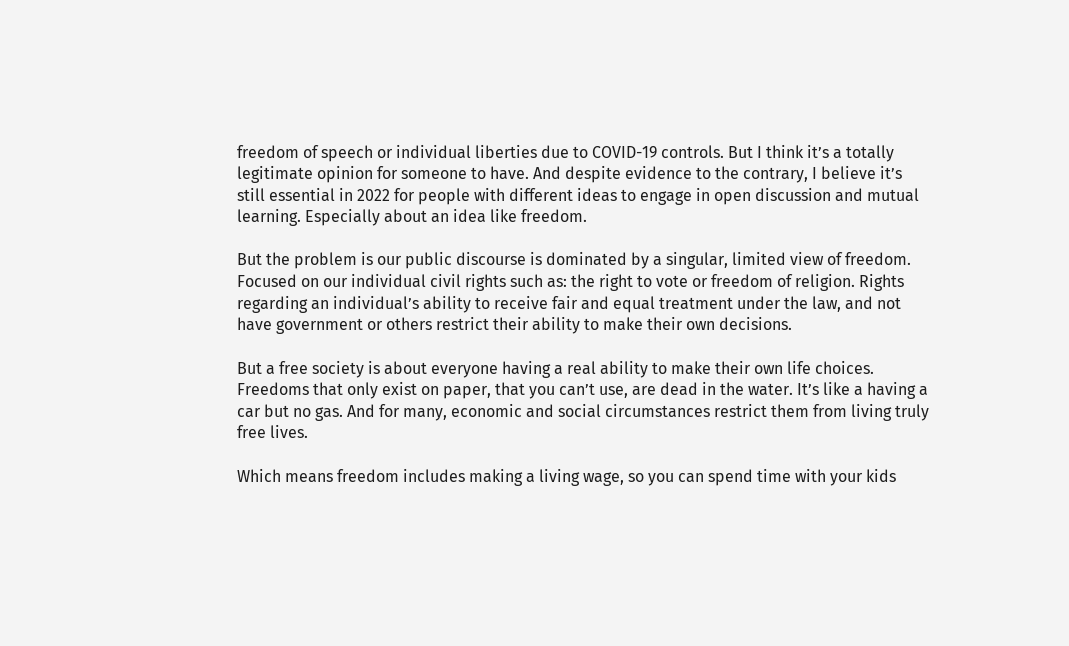freedom of speech or individual liberties due to COVID-19 controls. But I think it’s a totally legitimate opinion for someone to have. And despite evidence to the contrary, I believe it’s still essential in 2022 for people with different ideas to engage in open discussion and mutual learning. Especially about an idea like freedom.

But the problem is our public discourse is dominated by a singular, limited view of freedom. Focused on our individual civil rights such as: the right to vote or freedom of religion. Rights regarding an individual’s ability to receive fair and equal treatment under the law, and not have government or others restrict their ability to make their own decisions.

But a free society is about everyone having a real ability to make their own life choices. Freedoms that only exist on paper, that you can’t use, are dead in the water. It’s like a having a car but no gas. And for many, economic and social circumstances restrict them from living truly free lives.

Which means freedom includes making a living wage, so you can spend time with your kids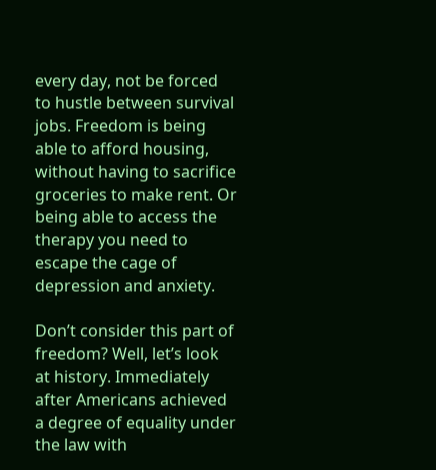every day, not be forced to hustle between survival jobs. Freedom is being able to afford housing, without having to sacrifice groceries to make rent. Or being able to access the therapy you need to escape the cage of depression and anxiety.

Don’t consider this part of freedom? Well, let’s look at history. Immediately after Americans achieved a degree of equality under the law with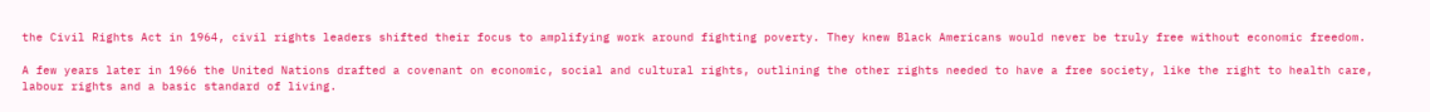the Civil Rights Act in 1964, civil rights leaders shifted their focus to amplifying work around fighting poverty. They knew Black Americans would never be truly free without economic freedom.

A few years later in 1966 the United Nations drafted a covenant on economic, social and cultural rights, outlining the other rights needed to have a free society, like the right to health care, labour rights and a basic standard of living.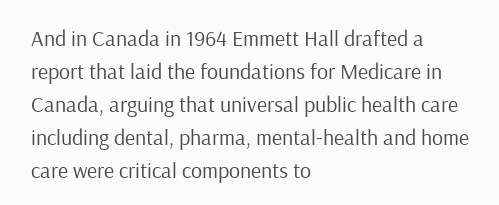And in Canada in 1964 Emmett Hall drafted a report that laid the foundations for Medicare in Canada, arguing that universal public health care including dental, pharma, mental-health and home care were critical components to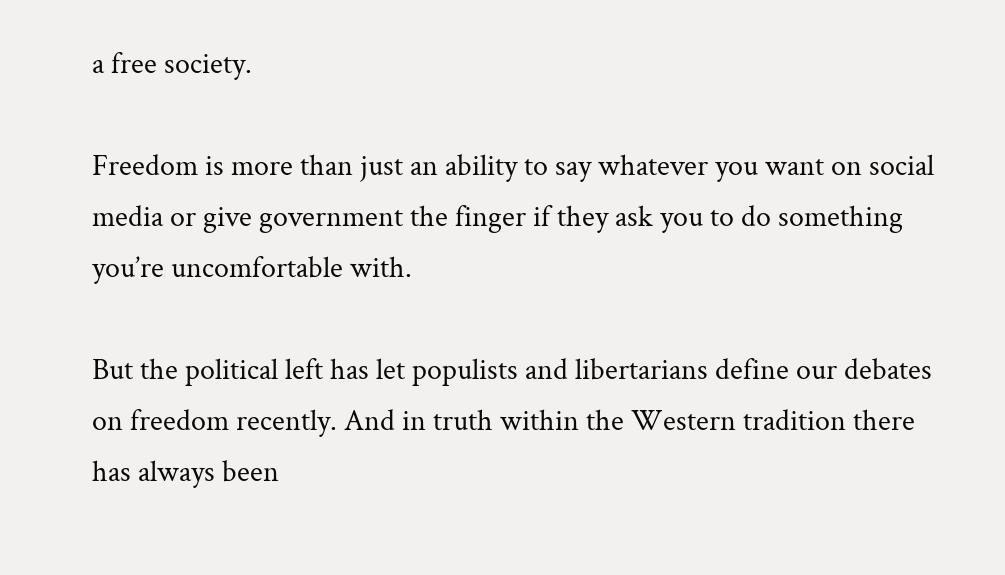a free society.

Freedom is more than just an ability to say whatever you want on social media or give government the finger if they ask you to do something you’re uncomfortable with.

But the political left has let populists and libertarians define our debates on freedom recently. And in truth within the Western tradition there has always been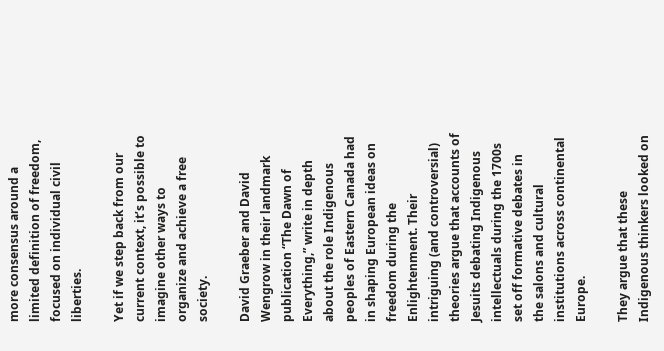more consensus around a limited definition of freedom, focused on individual civil liberties.

Yet if we step back from our current context, it’s possible to imagine other ways to organize and achieve a free society.

David Graeber and David Wengrow in their landmark publication “The Dawn of Everything,” write in depth about the role Indigenous peoples of Eastern Canada had in shaping European ideas on freedom during the Enlightenment. Their intriguing (and controversial) theories argue that accounts of Jesuits debating Indigenous intellectuals during the 1700s set off formative debates in the salons and cultural institutions across continental Europe.

They argue that these Indigenous thinkers looked on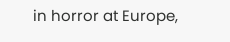in horror at Europe,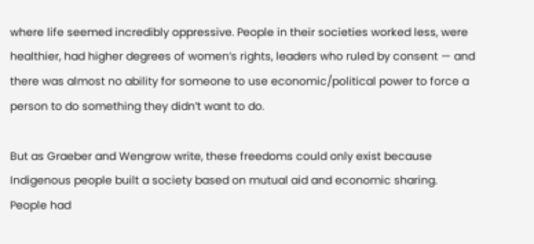where life seemed incredibly oppressive. People in their societies worked less, were healthier, had higher degrees of women’s rights, leaders who ruled by consent — and there was almost no ability for someone to use economic/political power to force a person to do something they didn’t want to do.

But as Graeber and Wengrow write, these freedoms could only exist because Indigenous people built a society based on mutual aid and economic sharing. People had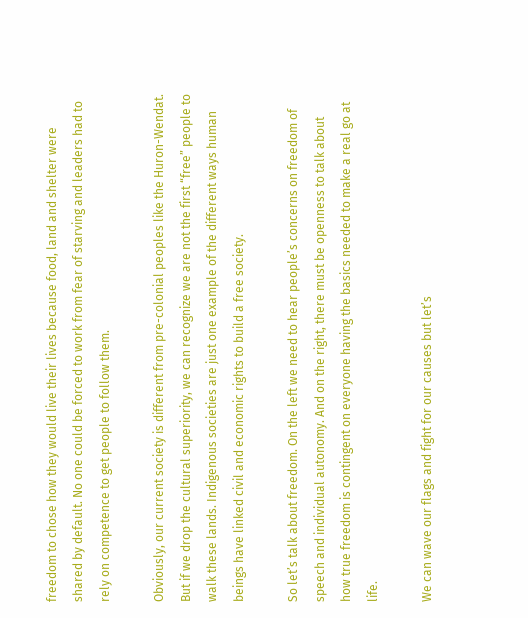freedom to chose how they would live their lives because food, land and shelter were shared by default. No one could be forced to work from fear of starving and leaders had to rely on competence to get people to follow them.

Obviously, our current society is different from pre-colonial peoples like the Huron-Wendat. But if we drop the cultural superiority, we can recognize we are not the first “free” people to walk these lands. Indigenous societies are just one example of the different ways human beings have linked civil and economic rights to build a free society.

So let’s talk about freedom. On the left we need to hear people’s concerns on freedom of speech and individual autonomy. And on the right, there must be openness to talk about how true freedom is contingent on everyone having the basics needed to make a real go at life.

We can wave our flags and fight for our causes but let’s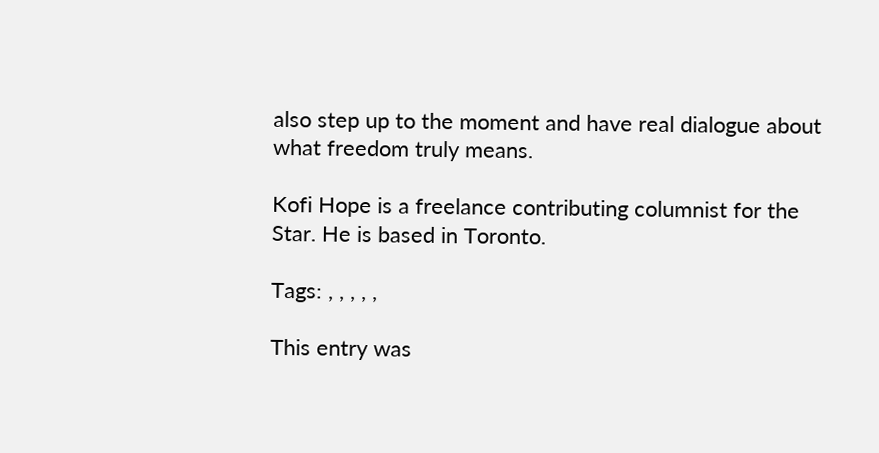also step up to the moment and have real dialogue about what freedom truly means.

Kofi Hope is a freelance contributing columnist for the Star. He is based in Toronto.

Tags: , , , , ,

This entry was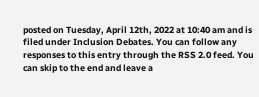posted on Tuesday, April 12th, 2022 at 10:40 am and is filed under Inclusion Debates. You can follow any responses to this entry through the RSS 2.0 feed. You can skip to the end and leave a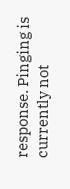response. Pinging is currently not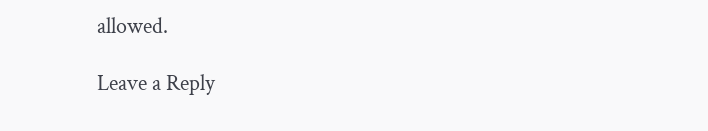allowed.

Leave a Reply